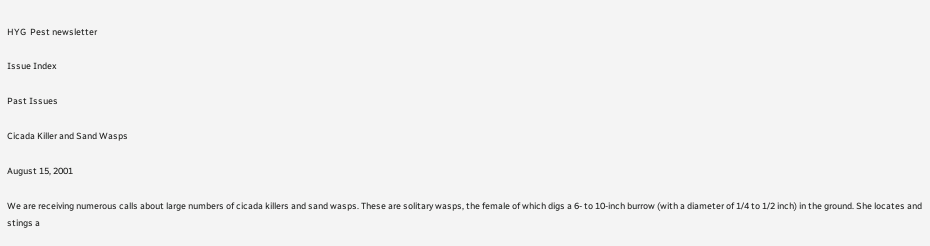HYG  Pest newsletter

Issue Index

Past Issues

Cicada Killer and Sand Wasps

August 15, 2001

We are receiving numerous calls about large numbers of cicada killers and sand wasps. These are solitary wasps, the female of which digs a 6- to 10-inch burrow (with a diameter of 1/4 to 1/2 inch) in the ground. She locates and stings a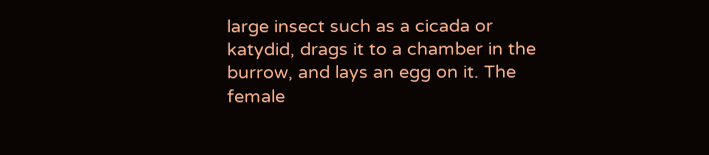large insect such as a cicada or katydid, drags it to a chamber in the burrow, and lays an egg on it. The female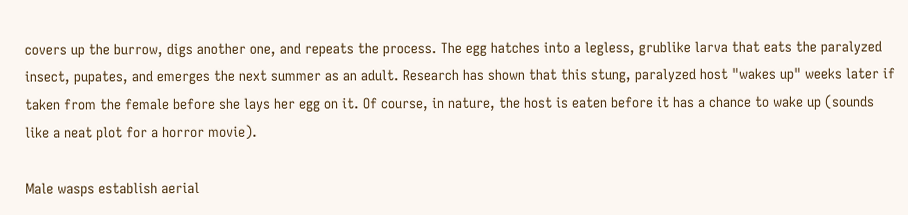covers up the burrow, digs another one, and repeats the process. The egg hatches into a legless, grublike larva that eats the paralyzed insect, pupates, and emerges the next summer as an adult. Research has shown that this stung, paralyzed host "wakes up" weeks later if taken from the female before she lays her egg on it. Of course, in nature, the host is eaten before it has a chance to wake up (sounds like a neat plot for a horror movie).

Male wasps establish aerial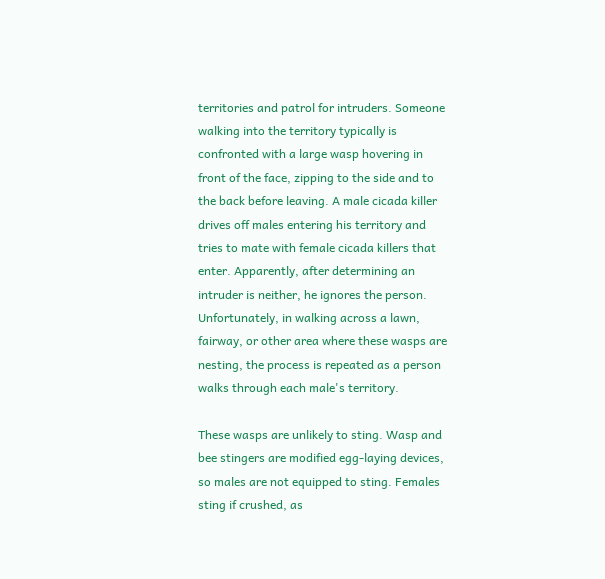territories and patrol for intruders. Someone walking into the territory typically is confronted with a large wasp hovering in front of the face, zipping to the side and to the back before leaving. A male cicada killer drives off males entering his territory and tries to mate with female cicada killers that enter. Apparently, after determining an intruder is neither, he ignores the person. Unfortunately, in walking across a lawn, fairway, or other area where these wasps are nesting, the process is repeated as a person walks through each male's territory.

These wasps are unlikely to sting. Wasp and bee stingers are modified egg-laying devices, so males are not equipped to sting. Females sting if crushed, as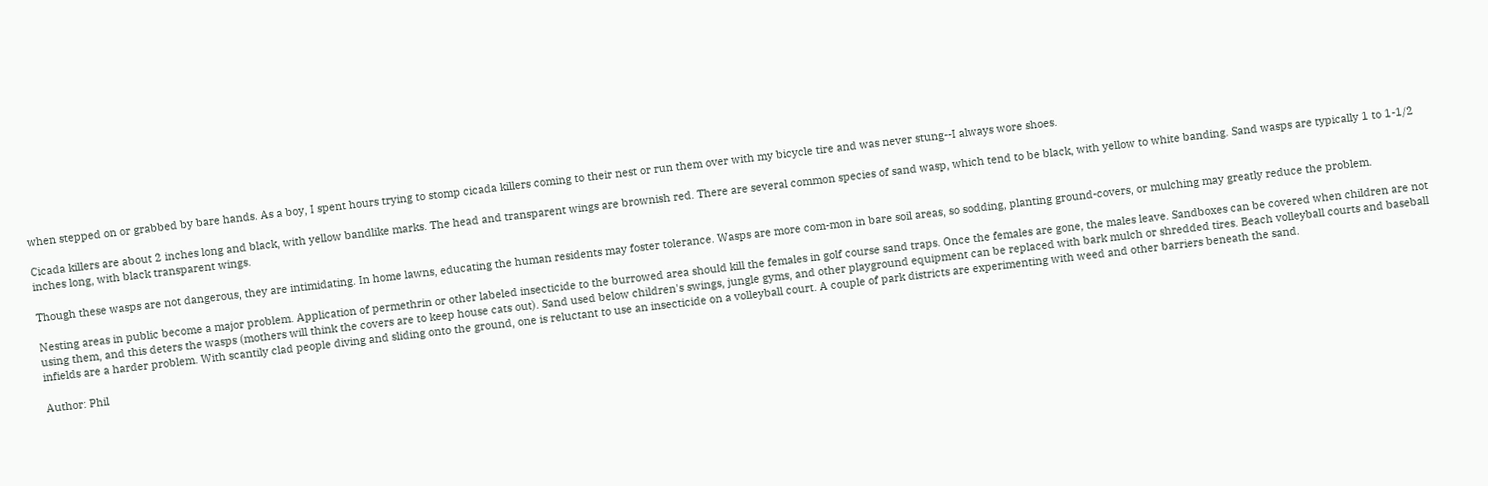when stepped on or grabbed by bare hands. As a boy, I spent hours trying to stomp cicada killers coming to their nest or run them over with my bicycle tire and was never stung--I always wore shoes.

Cicada killers are about 2 inches long and black, with yellow bandlike marks. The head and transparent wings are brownish red. There are several common species of sand wasp, which tend to be black, with yellow to white banding. Sand wasps are typically 1 to 1-1/2 inches long, with black transparent wings.

Though these wasps are not dangerous, they are intimidating. In home lawns, educating the human residents may foster tolerance. Wasps are more com-mon in bare soil areas, so sodding, planting ground-covers, or mulching may greatly reduce the problem.

Nesting areas in public become a major problem. Application of permethrin or other labeled insecticide to the burrowed area should kill the females in golf course sand traps. Once the females are gone, the males leave. Sandboxes can be covered when children are not using them, and this deters the wasps (mothers will think the covers are to keep house cats out). Sand used below children's swings, jungle gyms, and other playground equipment can be replaced with bark mulch or shredded tires. Beach volleyball courts and baseball infields are a harder problem. With scantily clad people diving and sliding onto the ground, one is reluctant to use an insecticide on a volleyball court. A couple of park districts are experimenting with weed and other barriers beneath the sand.

Author: Phil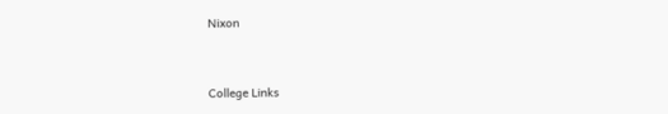Nixon


College Links